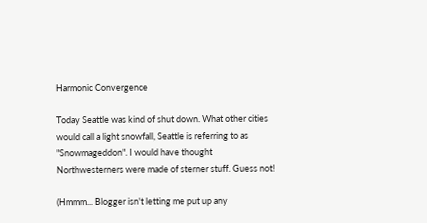Harmonic Convergence

Today Seattle was kind of shut down. What other cities would call a light snowfall, Seattle is referring to as "Snowmageddon". I would have thought Northwesterners were made of sterner stuff. Guess not!

(Hmmm... Blogger isn't letting me put up any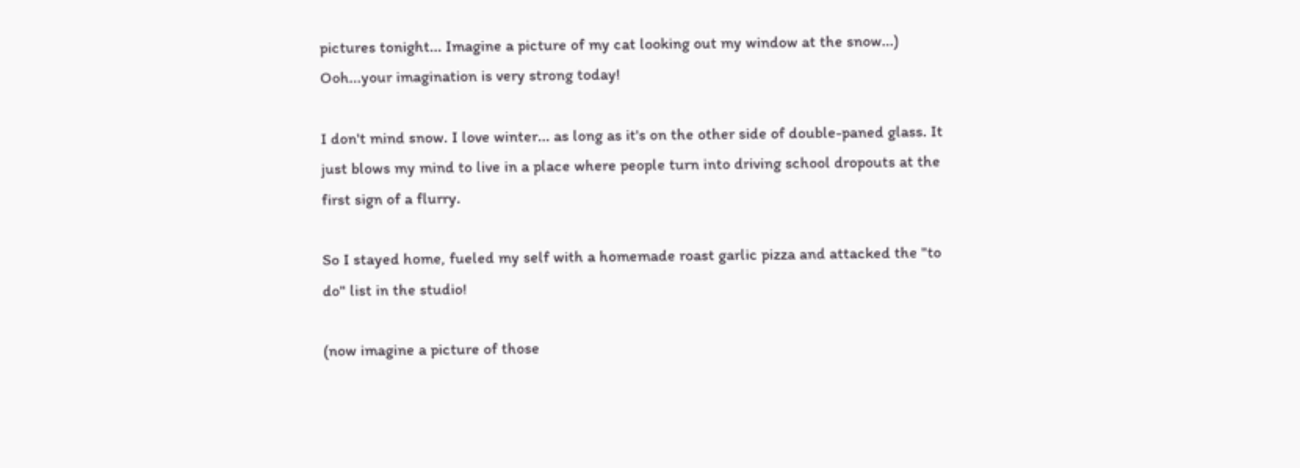pictures tonight... Imagine a picture of my cat looking out my window at the snow...)
Ooh...your imagination is very strong today!

I don't mind snow. I love winter... as long as it's on the other side of double-paned glass. It just blows my mind to live in a place where people turn into driving school dropouts at the first sign of a flurry.

So I stayed home, fueled my self with a homemade roast garlic pizza and attacked the "to do" list in the studio!

(now imagine a picture of those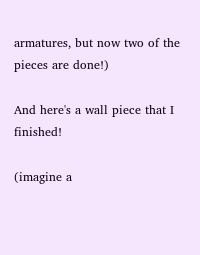armatures, but now two of the pieces are done!)

And here's a wall piece that I finished!

(imagine a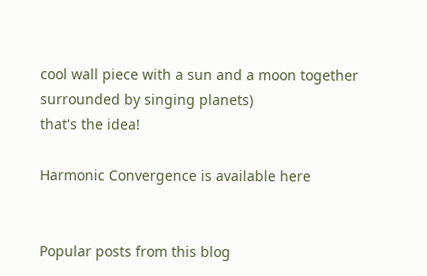cool wall piece with a sun and a moon together surrounded by singing planets)
that's the idea!

Harmonic Convergence is available here


Popular posts from this blog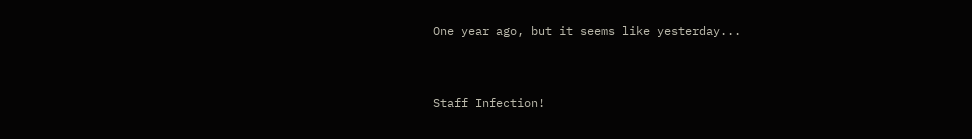One year ago, but it seems like yesterday...


Staff Infection!